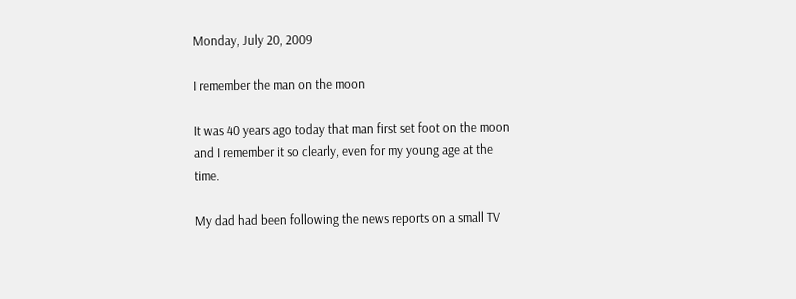Monday, July 20, 2009

I remember the man on the moon

It was 40 years ago today that man first set foot on the moon and I remember it so clearly, even for my young age at the time.

My dad had been following the news reports on a small TV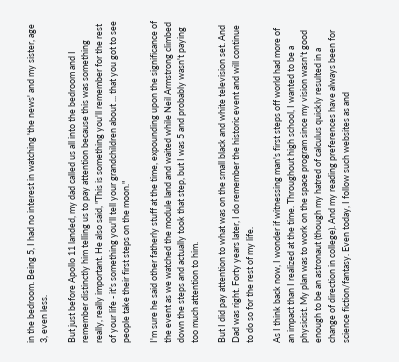in the bedroom. Being 5, I had no interest in watching 'the news' and my sister, age 3, even less.

But just before Apollo 11 landed, my dad called us all into the bedroom and I remember distinctly him telling us to pay attention because this was something really, really important. He also said, "This is something you'll remember for the rest of your life - it's something you'll tell your grandchildren about ... that you got to see people take their first steps on the moon."

I'm sure he said other fatherly stuff at the time, expounding upon the significance of the event as we watched the module land and waited while Neil Armstrong climbed down the steps and actually took that step, but I was 5 and probably wasn't paying too much attention to him.

But I did pay attention to what was on the small black and white television set. And Dad was right. Forty years later, I do remember the historic event and will continue to do so for the rest of my life.

As I think back now, I wonder if witnessing man's first steps off world had more of an impact than I realized at the time. Throughout high school, I wanted to be a physicist. My plan was to work on the space program since my vision wasn't good enough to be an astronaut (though my hatred of calculus quickly resulted in a change of direction in college). And my reading preferences have always been for science fiction/fantasy. Even today, I follow such websites as and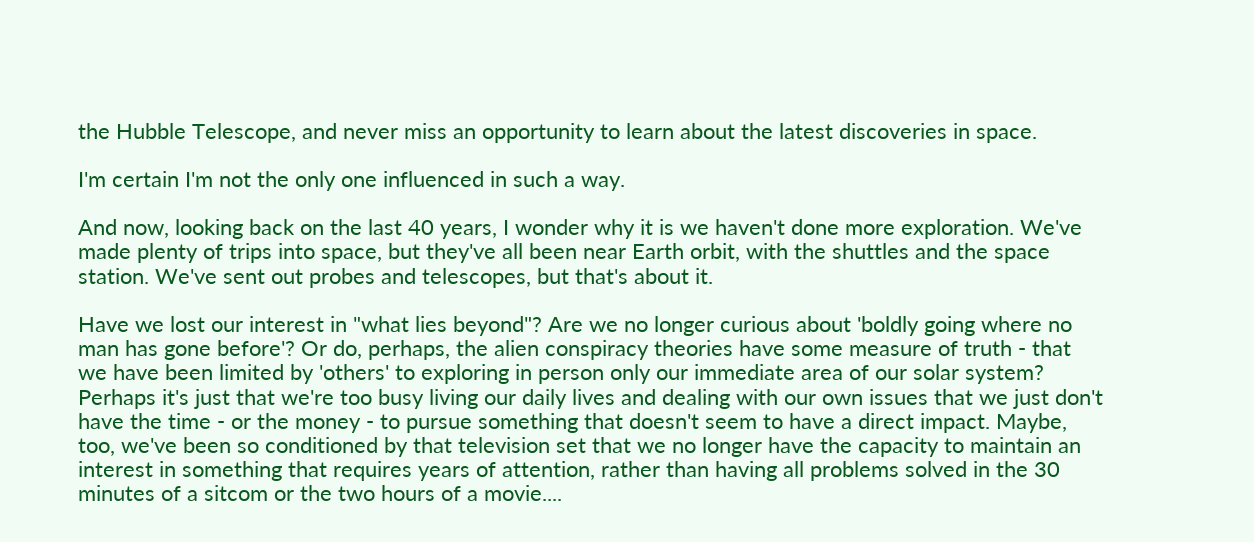the Hubble Telescope, and never miss an opportunity to learn about the latest discoveries in space.

I'm certain I'm not the only one influenced in such a way.

And now, looking back on the last 40 years, I wonder why it is we haven't done more exploration. We've made plenty of trips into space, but they've all been near Earth orbit, with the shuttles and the space station. We've sent out probes and telescopes, but that's about it.

Have we lost our interest in "what lies beyond"? Are we no longer curious about 'boldly going where no man has gone before'? Or do, perhaps, the alien conspiracy theories have some measure of truth - that we have been limited by 'others' to exploring in person only our immediate area of our solar system? Perhaps it's just that we're too busy living our daily lives and dealing with our own issues that we just don't have the time - or the money - to pursue something that doesn't seem to have a direct impact. Maybe, too, we've been so conditioned by that television set that we no longer have the capacity to maintain an interest in something that requires years of attention, rather than having all problems solved in the 30 minutes of a sitcom or the two hours of a movie....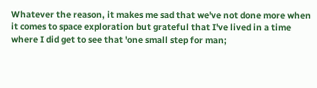Whatever the reason, it makes me sad that we've not done more when it comes to space exploration but grateful that I've lived in a time where I did get to see that 'one small step for man;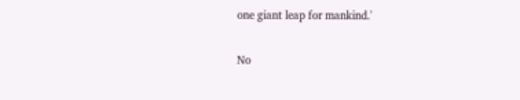one giant leap for mankind.'

No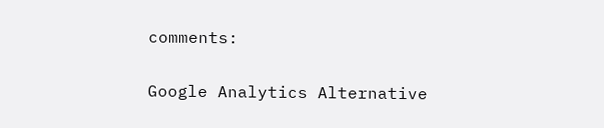comments:

Google Analytics Alternative